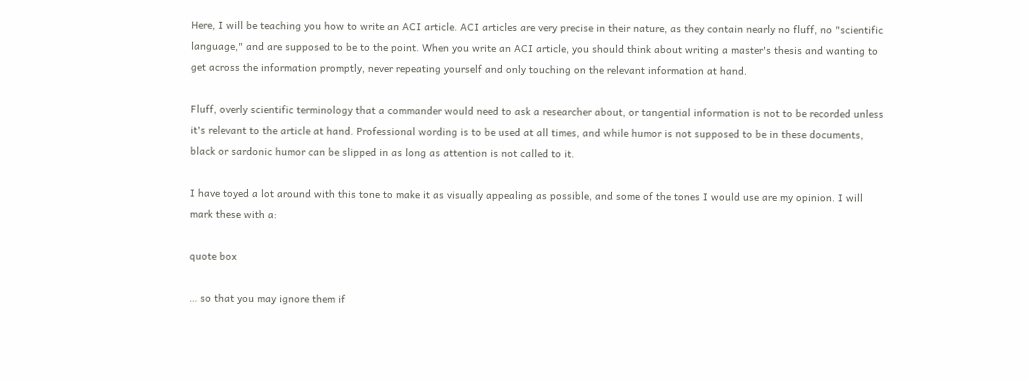Here, I will be teaching you how to write an ACI article. ACI articles are very precise in their nature, as they contain nearly no fluff, no "scientific language," and are supposed to be to the point. When you write an ACI article, you should think about writing a master's thesis and wanting to get across the information promptly, never repeating yourself and only touching on the relevant information at hand.

Fluff, overly scientific terminology that a commander would need to ask a researcher about, or tangential information is not to be recorded unless it's relevant to the article at hand. Professional wording is to be used at all times, and while humor is not supposed to be in these documents, black or sardonic humor can be slipped in as long as attention is not called to it.

I have toyed a lot around with this tone to make it as visually appealing as possible, and some of the tones I would use are my opinion. I will mark these with a:

quote box

… so that you may ignore them if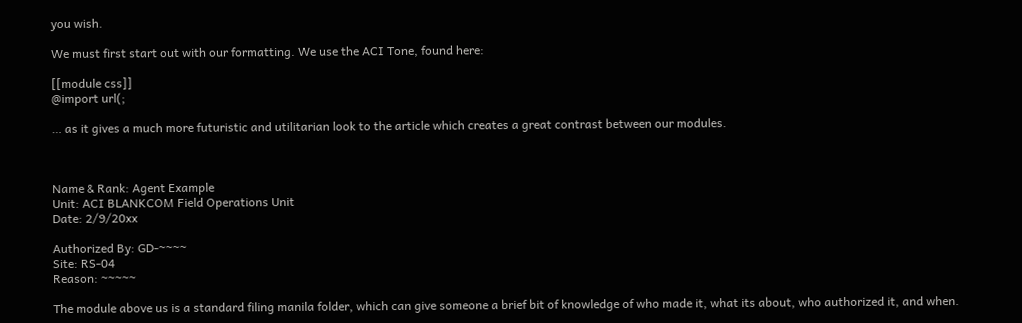you wish.

We must first start out with our formatting. We use the ACI Tone, found here:

[[module css]]
@import url(;

… as it gives a much more futuristic and utilitarian look to the article which creates a great contrast between our modules.



Name & Rank: Agent Example
Unit: ACI BLANKCOM Field Operations Unit
Date: 2/9/20xx

Authorized By: GD-~~~~
Site: RS-04
Reason: ~~~~~

The module above us is a standard filing manila folder, which can give someone a brief bit of knowledge of who made it, what its about, who authorized it, and when.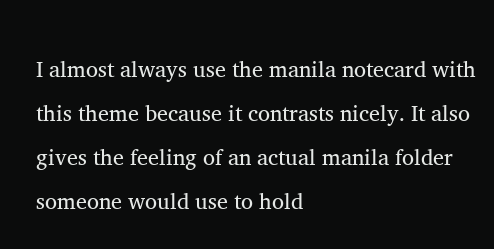I almost always use the manila notecard with this theme because it contrasts nicely. It also gives the feeling of an actual manila folder someone would use to hold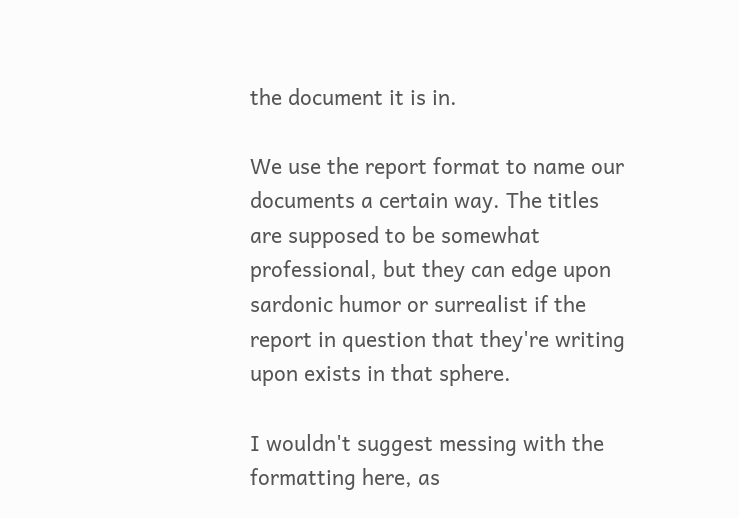the document it is in.

We use the report format to name our documents a certain way. The titles are supposed to be somewhat professional, but they can edge upon sardonic humor or surrealist if the report in question that they're writing upon exists in that sphere.

I wouldn't suggest messing with the formatting here, as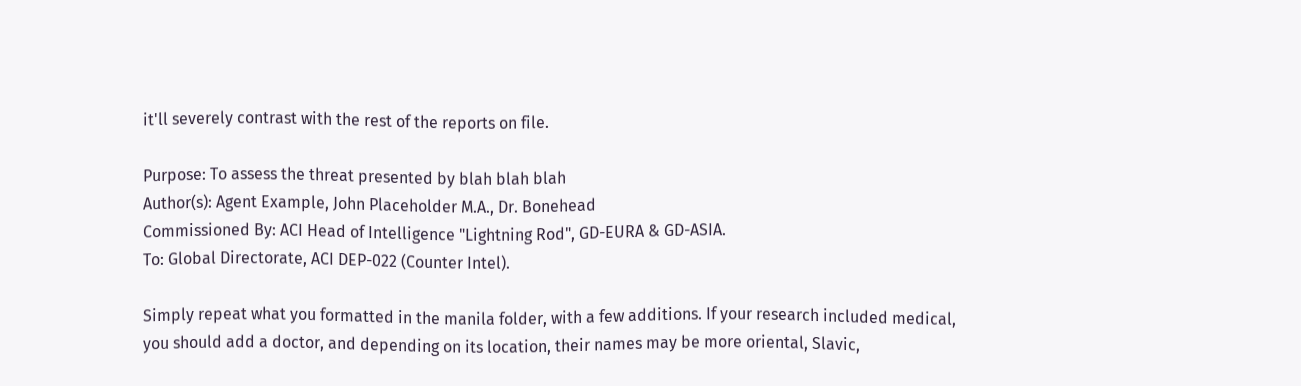it'll severely contrast with the rest of the reports on file.

Purpose: To assess the threat presented by blah blah blah
Author(s): Agent Example, John Placeholder M.A., Dr. Bonehead
Commissioned By: ACI Head of Intelligence "Lightning Rod", GD-EURA & GD-ASIA.
To: Global Directorate, ACI DEP-022 (Counter Intel).

Simply repeat what you formatted in the manila folder, with a few additions. If your research included medical, you should add a doctor, and depending on its location, their names may be more oriental, Slavic,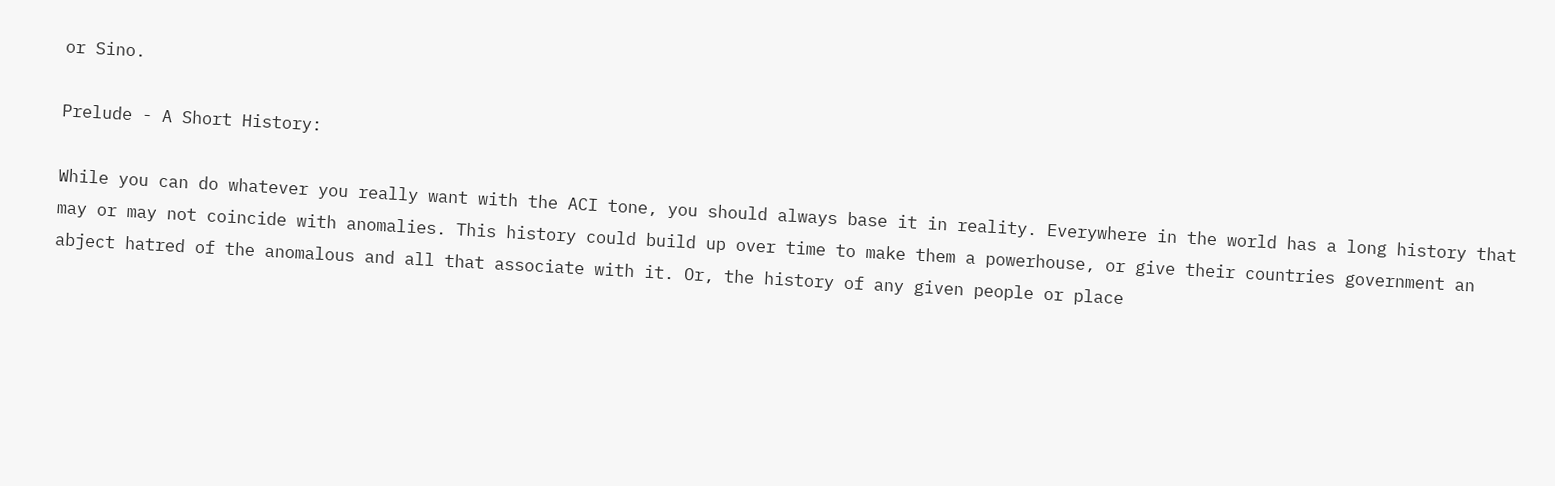or Sino.

Prelude - A Short History:

While you can do whatever you really want with the ACI tone, you should always base it in reality. Everywhere in the world has a long history that may or may not coincide with anomalies. This history could build up over time to make them a powerhouse, or give their countries government an abject hatred of the anomalous and all that associate with it. Or, the history of any given people or place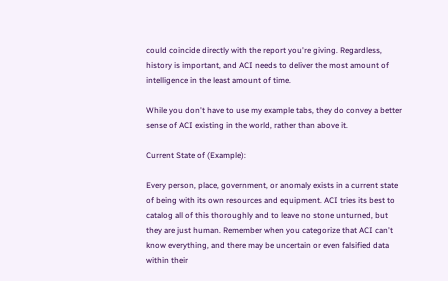could coincide directly with the report you're giving. Regardless, history is important, and ACI needs to deliver the most amount of intelligence in the least amount of time.

While you don't have to use my example tabs, they do convey a better sense of ACI existing in the world, rather than above it.

Current State of (Example):

Every person, place, government, or anomaly exists in a current state of being with its own resources and equipment. ACI tries its best to catalog all of this thoroughly and to leave no stone unturned, but they are just human. Remember when you categorize that ACI can't know everything, and there may be uncertain or even falsified data within their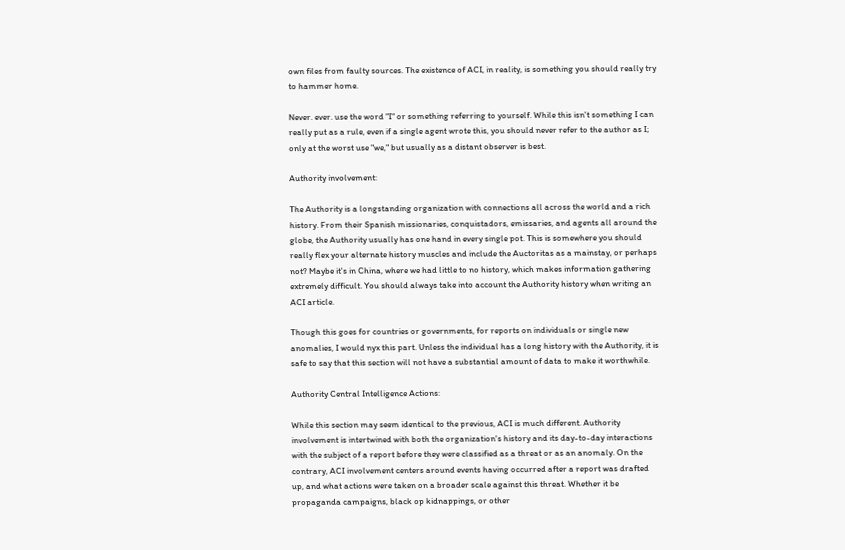own files from faulty sources. The existence of ACI, in reality, is something you should really try to hammer home.

Never. ever. use the word "I" or something referring to yourself. While this isn't something I can really put as a rule, even if a single agent wrote this, you should never refer to the author as I; only at the worst use "we," but usually as a distant observer is best.

Authority involvement:

The Authority is a longstanding organization with connections all across the world and a rich history. From their Spanish missionaries, conquistadors, emissaries, and agents all around the globe, the Authority usually has one hand in every single pot. This is somewhere you should really flex your alternate history muscles and include the Auctoritas as a mainstay, or perhaps not? Maybe it's in China, where we had little to no history, which makes information gathering extremely difficult. You should always take into account the Authority history when writing an ACI article.

Though this goes for countries or governments, for reports on individuals or single new anomalies, I would nyx this part. Unless the individual has a long history with the Authority, it is safe to say that this section will not have a substantial amount of data to make it worthwhile.

Authority Central Intelligence Actions:

While this section may seem identical to the previous, ACI is much different. Authority involvement is intertwined with both the organization's history and its day-to-day interactions with the subject of a report before they were classified as a threat or as an anomaly. On the contrary, ACI involvement centers around events having occurred after a report was drafted up, and what actions were taken on a broader scale against this threat. Whether it be propaganda campaigns, black op kidnappings, or other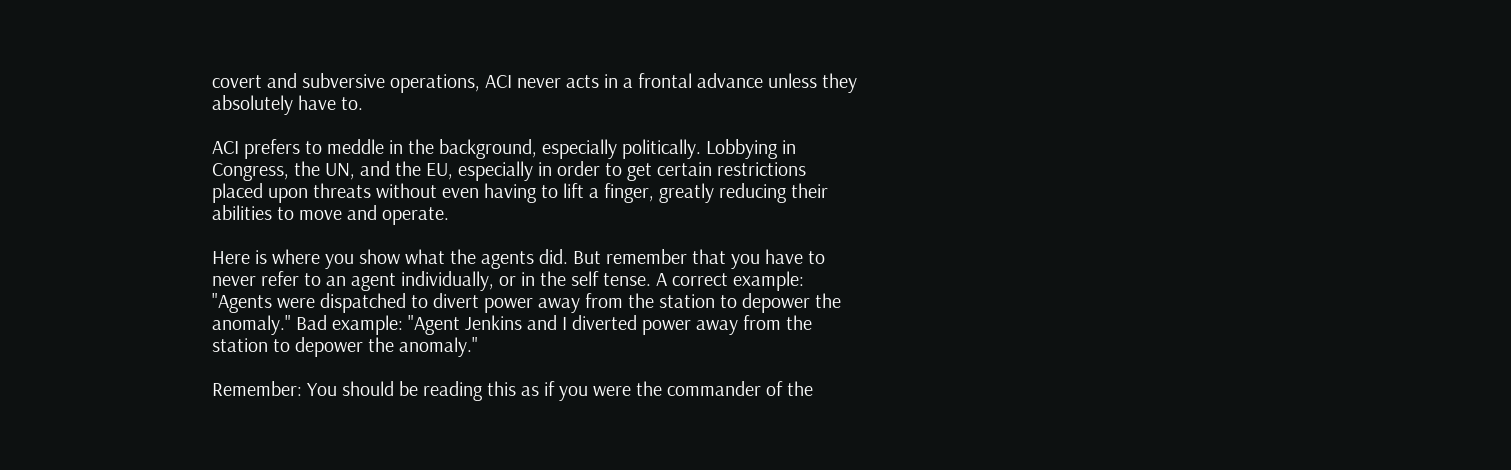covert and subversive operations, ACI never acts in a frontal advance unless they absolutely have to.

ACI prefers to meddle in the background, especially politically. Lobbying in Congress, the UN, and the EU, especially in order to get certain restrictions placed upon threats without even having to lift a finger, greatly reducing their abilities to move and operate.

Here is where you show what the agents did. But remember that you have to never refer to an agent individually, or in the self tense. A correct example: "Agents were dispatched to divert power away from the station to depower the anomaly." Bad example: "Agent Jenkins and I diverted power away from the station to depower the anomaly."

Remember: You should be reading this as if you were the commander of the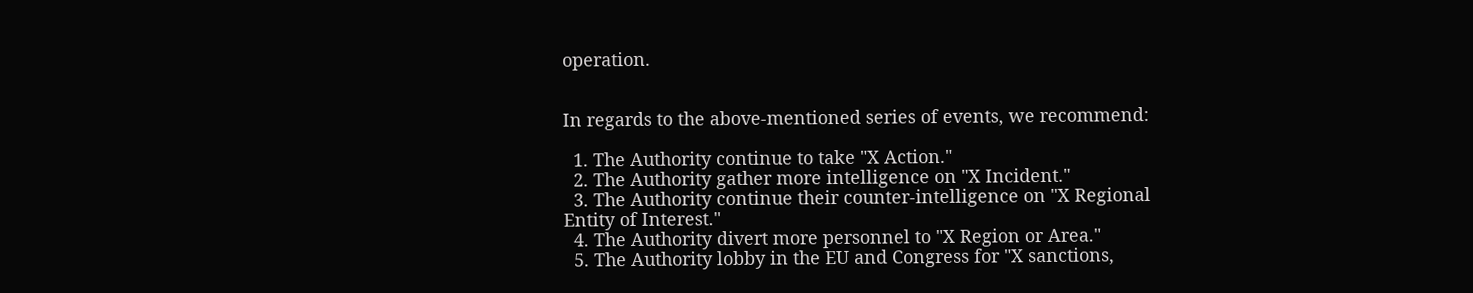operation.


In regards to the above-mentioned series of events, we recommend:

  1. The Authority continue to take "X Action."
  2. The Authority gather more intelligence on "X Incident."
  3. The Authority continue their counter-intelligence on "X Regional Entity of Interest."
  4. The Authority divert more personnel to "X Region or Area."
  5. The Authority lobby in the EU and Congress for "X sanctions,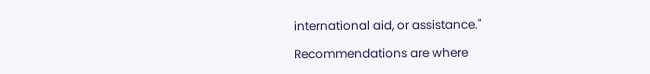international aid, or assistance."

Recommendations are where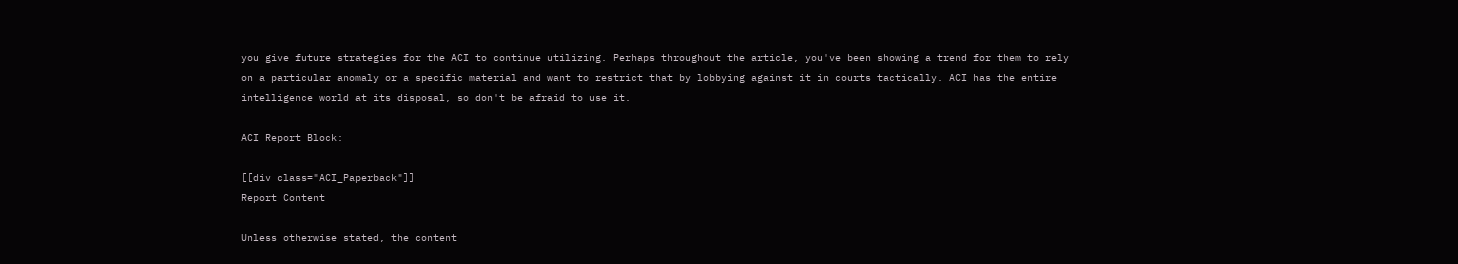you give future strategies for the ACI to continue utilizing. Perhaps throughout the article, you've been showing a trend for them to rely on a particular anomaly or a specific material and want to restrict that by lobbying against it in courts tactically. ACI has the entire intelligence world at its disposal, so don't be afraid to use it.

ACI Report Block:

[[div class="ACI_Paperback"]]
Report Content

Unless otherwise stated, the content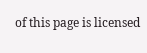of this page is licensed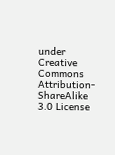under Creative Commons Attribution-ShareAlike 3.0 License